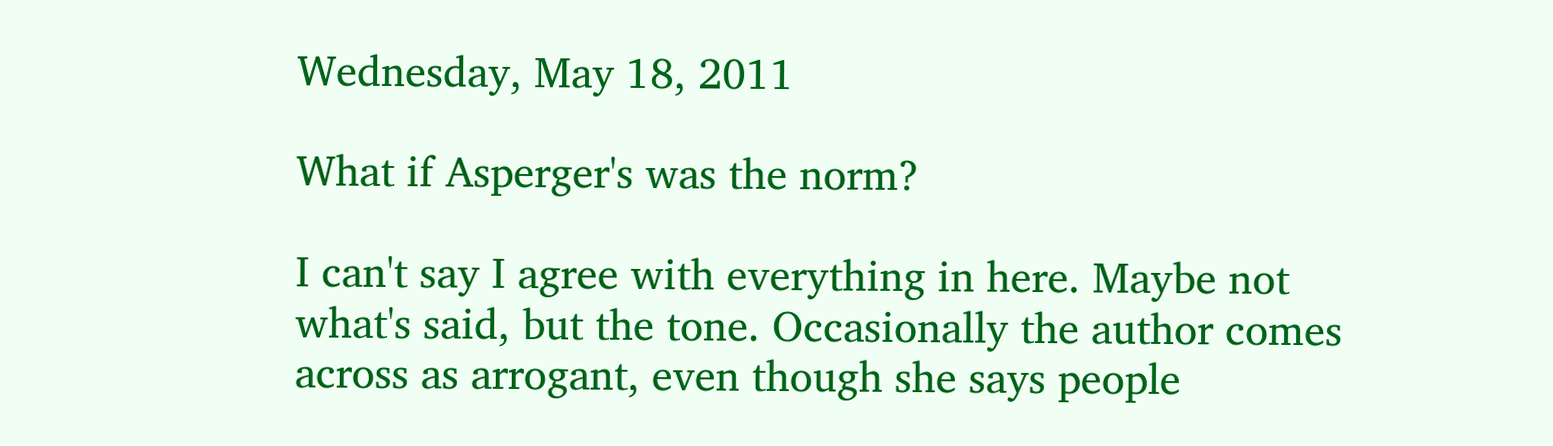Wednesday, May 18, 2011

What if Asperger's was the norm?

I can't say I agree with everything in here. Maybe not what's said, but the tone. Occasionally the author comes across as arrogant, even though she says people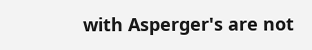with Asperger's are not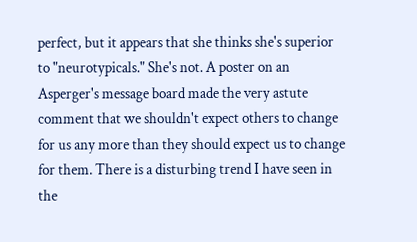perfect, but it appears that she thinks she's superior to "neurotypicals." She's not. A poster on an Asperger's message board made the very astute comment that we shouldn't expect others to change for us any more than they should expect us to change for them. There is a disturbing trend I have seen in the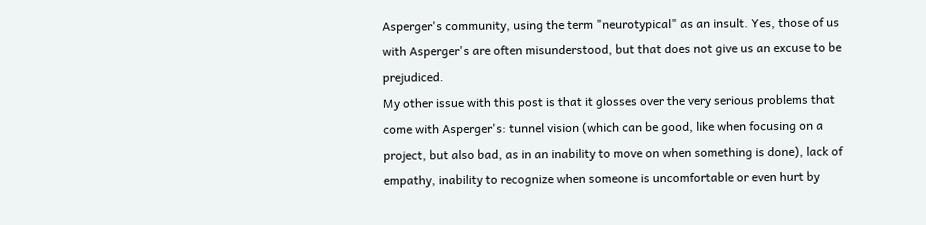Asperger's community, using the term "neurotypical" as an insult. Yes, those of us with Asperger's are often misunderstood, but that does not give us an excuse to be prejudiced.
My other issue with this post is that it glosses over the very serious problems that come with Asperger's: tunnel vision (which can be good, like when focusing on a project, but also bad, as in an inability to move on when something is done), lack of empathy, inability to recognize when someone is uncomfortable or even hurt by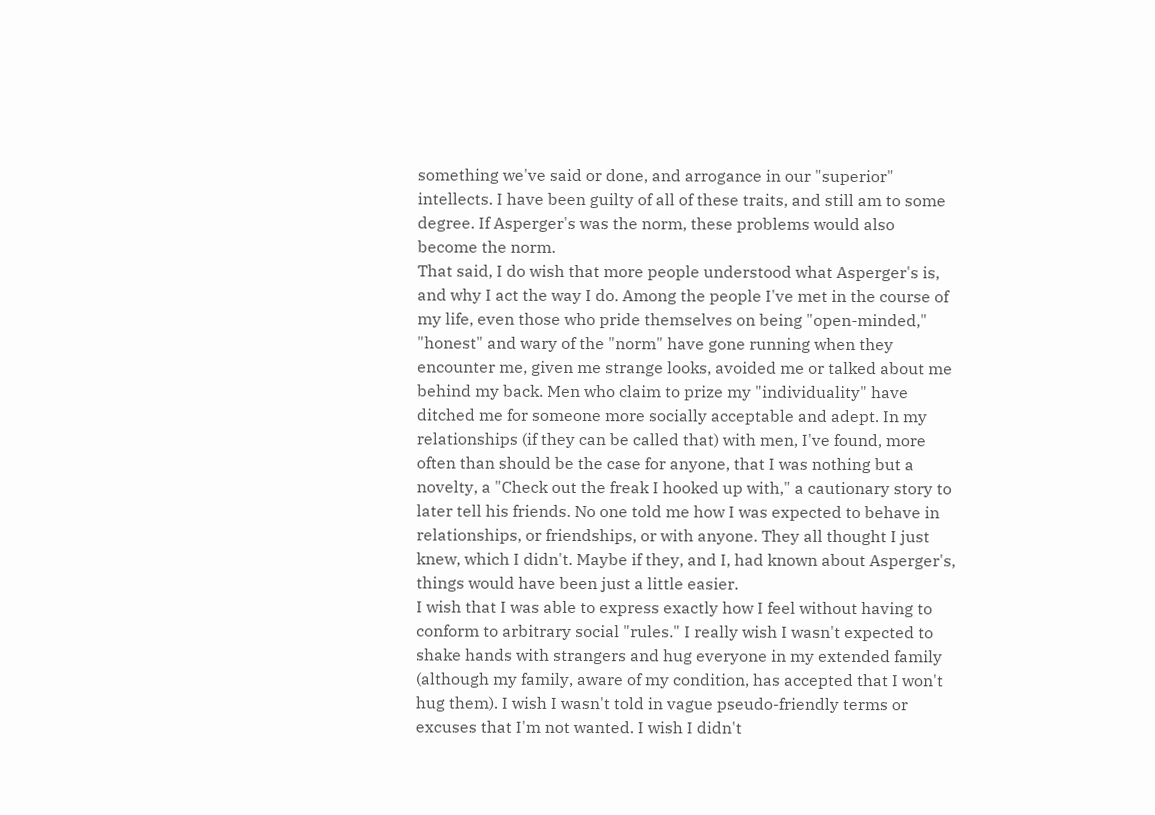something we've said or done, and arrogance in our "superior" intellects. I have been guilty of all of these traits, and still am to some degree. If Asperger's was the norm, these problems would also become the norm.
That said, I do wish that more people understood what Asperger's is, and why I act the way I do. Among the people I've met in the course of my life, even those who pride themselves on being "open-minded," "honest" and wary of the "norm" have gone running when they encounter me, given me strange looks, avoided me or talked about me behind my back. Men who claim to prize my "individuality" have ditched me for someone more socially acceptable and adept. In my relationships (if they can be called that) with men, I've found, more often than should be the case for anyone, that I was nothing but a novelty, a "Check out the freak I hooked up with," a cautionary story to later tell his friends. No one told me how I was expected to behave in relationships, or friendships, or with anyone. They all thought I just knew, which I didn't. Maybe if they, and I, had known about Asperger's, things would have been just a little easier.
I wish that I was able to express exactly how I feel without having to conform to arbitrary social "rules." I really wish I wasn't expected to shake hands with strangers and hug everyone in my extended family (although my family, aware of my condition, has accepted that I won't hug them). I wish I wasn't told in vague pseudo-friendly terms or excuses that I'm not wanted. I wish I didn't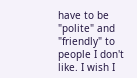have to be "polite" and "friendly" to people I don't like. I wish I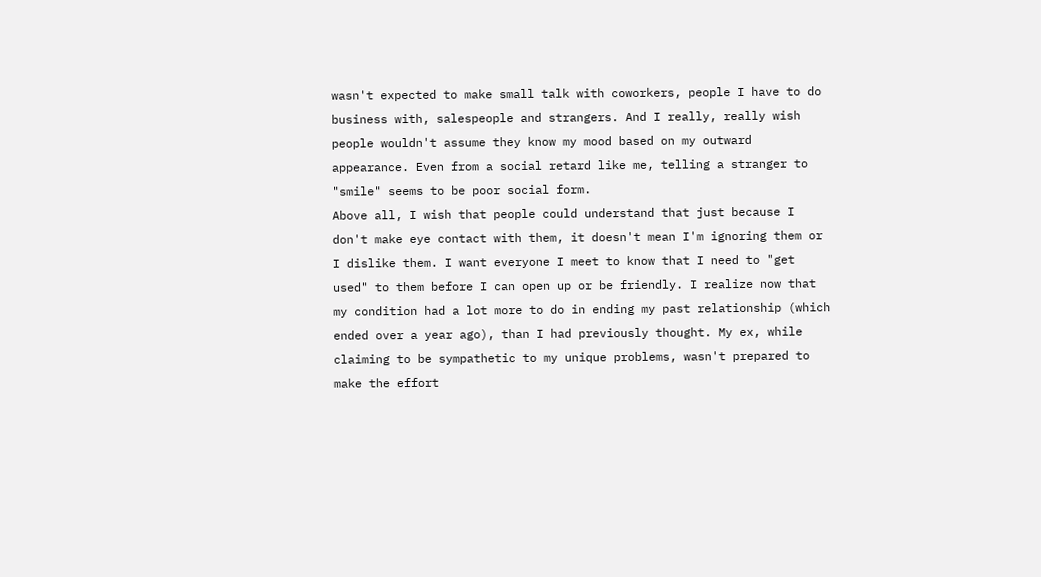wasn't expected to make small talk with coworkers, people I have to do business with, salespeople and strangers. And I really, really wish people wouldn't assume they know my mood based on my outward appearance. Even from a social retard like me, telling a stranger to "smile" seems to be poor social form.
Above all, I wish that people could understand that just because I don't make eye contact with them, it doesn't mean I'm ignoring them or I dislike them. I want everyone I meet to know that I need to "get used" to them before I can open up or be friendly. I realize now that my condition had a lot more to do in ending my past relationship (which ended over a year ago), than I had previously thought. My ex, while claiming to be sympathetic to my unique problems, wasn't prepared to make the effort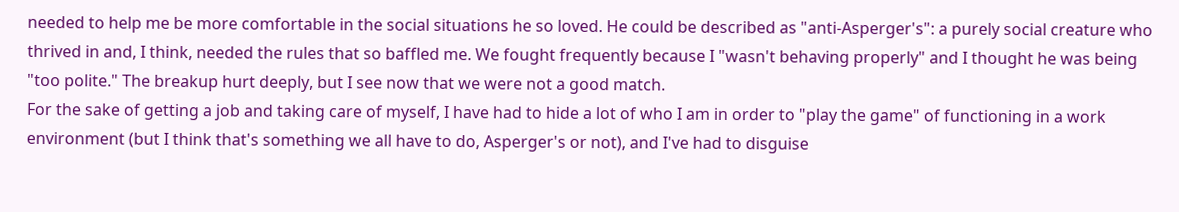needed to help me be more comfortable in the social situations he so loved. He could be described as "anti-Asperger's": a purely social creature who thrived in and, I think, needed the rules that so baffled me. We fought frequently because I "wasn't behaving properly" and I thought he was being "too polite." The breakup hurt deeply, but I see now that we were not a good match.
For the sake of getting a job and taking care of myself, I have had to hide a lot of who I am in order to "play the game" of functioning in a work environment (but I think that's something we all have to do, Asperger's or not), and I've had to disguise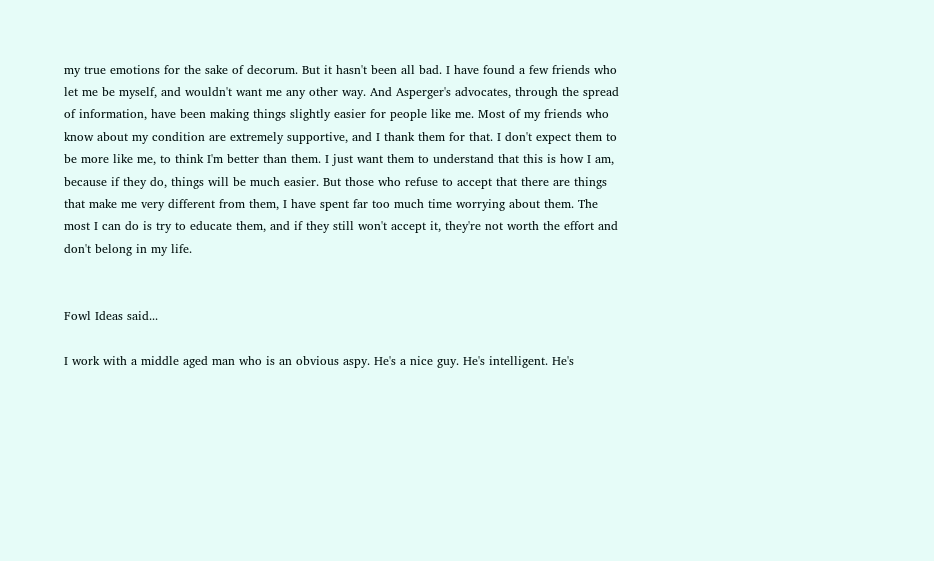my true emotions for the sake of decorum. But it hasn't been all bad. I have found a few friends who let me be myself, and wouldn't want me any other way. And Asperger's advocates, through the spread of information, have been making things slightly easier for people like me. Most of my friends who know about my condition are extremely supportive, and I thank them for that. I don't expect them to be more like me, to think I'm better than them. I just want them to understand that this is how I am, because if they do, things will be much easier. But those who refuse to accept that there are things that make me very different from them, I have spent far too much time worrying about them. The most I can do is try to educate them, and if they still won't accept it, they're not worth the effort and don't belong in my life.


Fowl Ideas said...

I work with a middle aged man who is an obvious aspy. He's a nice guy. He's intelligent. He's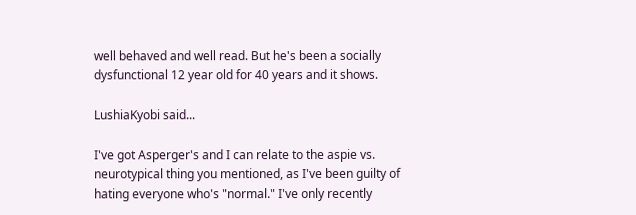well behaved and well read. But he's been a socially dysfunctional 12 year old for 40 years and it shows.

LushiaKyobi said...

I've got Asperger's and I can relate to the aspie vs. neurotypical thing you mentioned, as I've been guilty of hating everyone who's "normal." I've only recently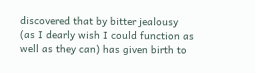discovered that by bitter jealousy (as I dearly wish I could function as well as they can) has given birth to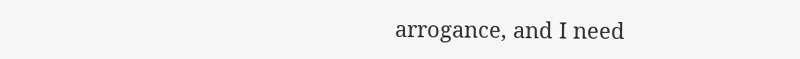arrogance, and I need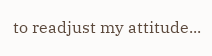to readjust my attitude...